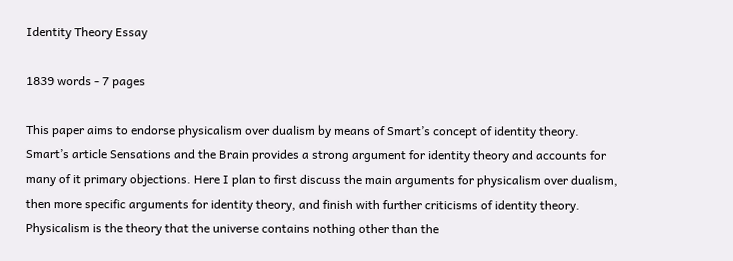Identity Theory Essay

1839 words - 7 pages

This paper aims to endorse physicalism over dualism by means of Smart’s concept of identity theory. Smart’s article Sensations and the Brain provides a strong argument for identity theory and accounts for many of it primary objections. Here I plan to first discuss the main arguments for physicalism over dualism, then more specific arguments for identity theory, and finish with further criticisms of identity theory.
Physicalism is the theory that the universe contains nothing other than the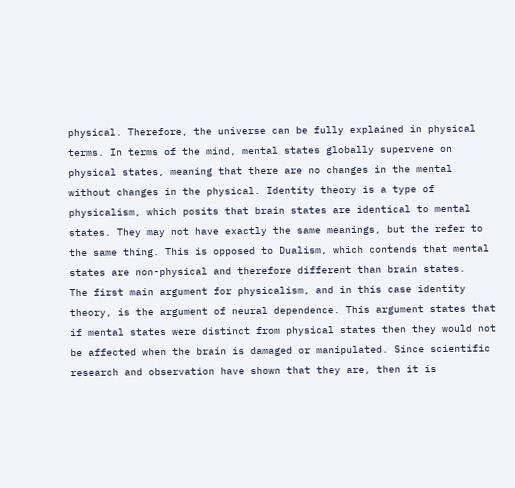physical. Therefore, the universe can be fully explained in physical terms. In terms of the mind, mental states globally supervene on physical states, meaning that there are no changes in the mental without changes in the physical. Identity theory is a type of physicalism, which posits that brain states are identical to mental states. They may not have exactly the same meanings, but the refer to the same thing. This is opposed to Dualism, which contends that mental states are non-physical and therefore different than brain states.
The first main argument for physicalism, and in this case identity theory, is the argument of neural dependence. This argument states that if mental states were distinct from physical states then they would not be affected when the brain is damaged or manipulated. Since scientific research and observation have shown that they are, then it is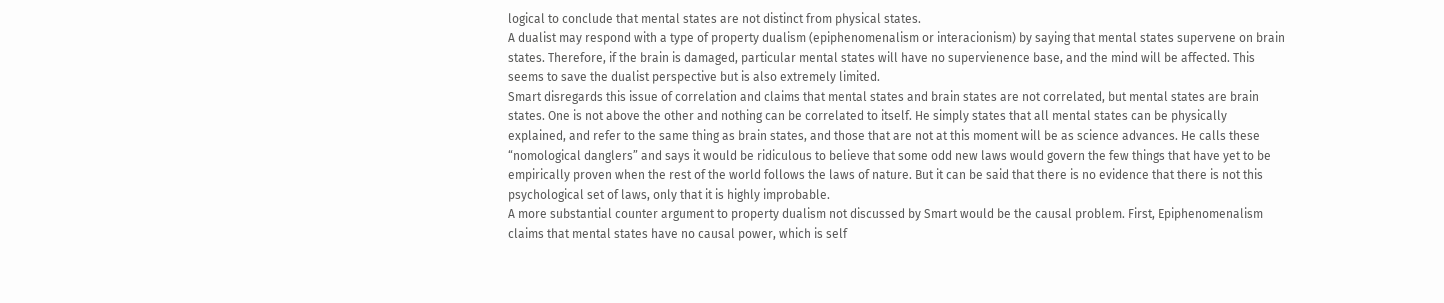logical to conclude that mental states are not distinct from physical states.
A dualist may respond with a type of property dualism (epiphenomenalism or interacionism) by saying that mental states supervene on brain states. Therefore, if the brain is damaged, particular mental states will have no supervienence base, and the mind will be affected. This seems to save the dualist perspective but is also extremely limited.
Smart disregards this issue of correlation and claims that mental states and brain states are not correlated, but mental states are brain states. One is not above the other and nothing can be correlated to itself. He simply states that all mental states can be physically explained, and refer to the same thing as brain states, and those that are not at this moment will be as science advances. He calls these “nomological danglers” and says it would be ridiculous to believe that some odd new laws would govern the few things that have yet to be empirically proven when the rest of the world follows the laws of nature. But it can be said that there is no evidence that there is not this psychological set of laws, only that it is highly improbable.
A more substantial counter argument to property dualism not discussed by Smart would be the causal problem. First, Epiphenomenalism claims that mental states have no causal power, which is self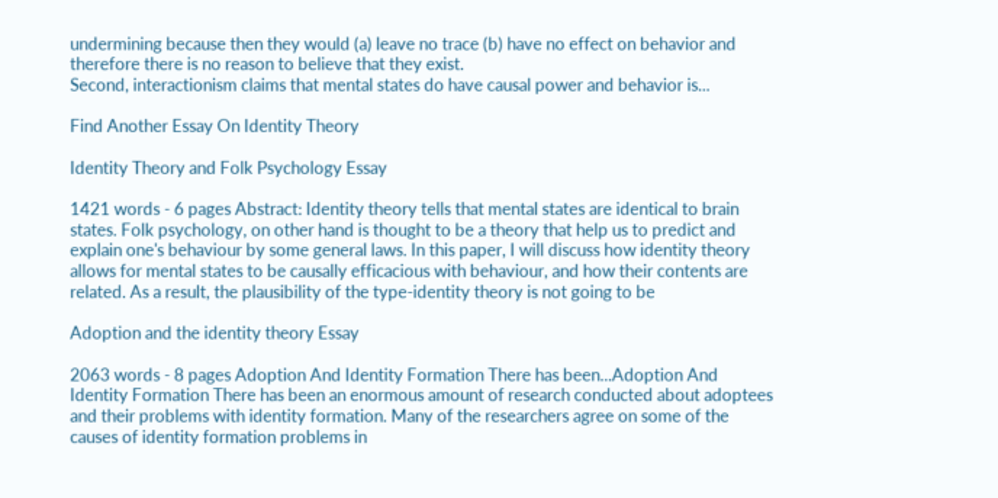undermining because then they would (a) leave no trace (b) have no effect on behavior and therefore there is no reason to believe that they exist.
Second, interactionism claims that mental states do have causal power and behavior is...

Find Another Essay On Identity Theory

Identity Theory and Folk Psychology Essay

1421 words - 6 pages Abstract: Identity theory tells that mental states are identical to brain states. Folk psychology, on other hand is thought to be a theory that help us to predict and explain one's behaviour by some general laws. In this paper, I will discuss how identity theory allows for mental states to be causally efficacious with behaviour, and how their contents are related. As a result, the plausibility of the type-identity theory is not going to be

Adoption and the identity theory Essay

2063 words - 8 pages Adoption And Identity Formation There has been...Adoption And Identity Formation There has been an enormous amount of research conducted about adoptees and their problems with identity formation. Many of the researchers agree on some of the causes of identity formation problems in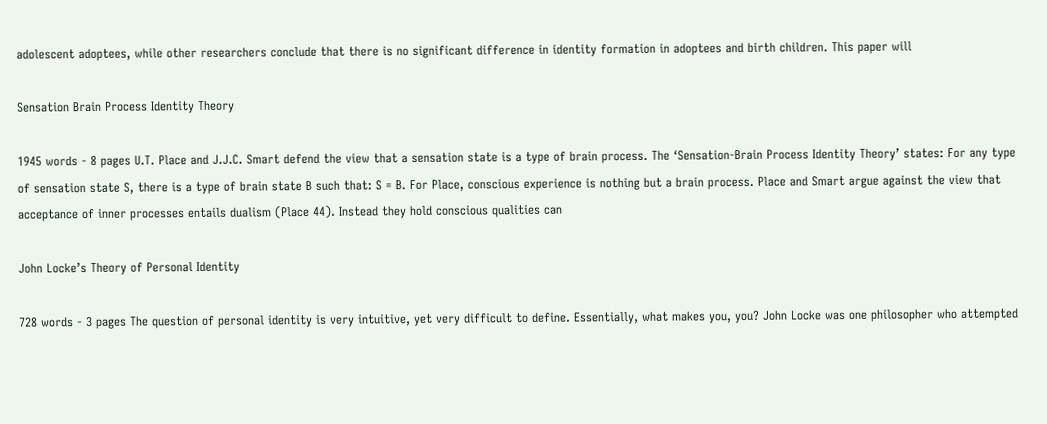adolescent adoptees, while other researchers conclude that there is no significant difference in identity formation in adoptees and birth children. This paper will

Sensation Brain Process Identity Theory

1945 words - 8 pages U.T. Place and J.J.C. Smart defend the view that a sensation state is a type of brain process. The ‘Sensation-Brain Process Identity Theory’ states: For any type of sensation state S, there is a type of brain state B such that: S = B. For Place, conscious experience is nothing but a brain process. Place and Smart argue against the view that acceptance of inner processes entails dualism (Place 44). Instead they hold conscious qualities can

John Locke’s Theory of Personal Identity

728 words - 3 pages The question of personal identity is very intuitive, yet very difficult to define. Essentially, what makes you, you? John Locke was one philosopher who attempted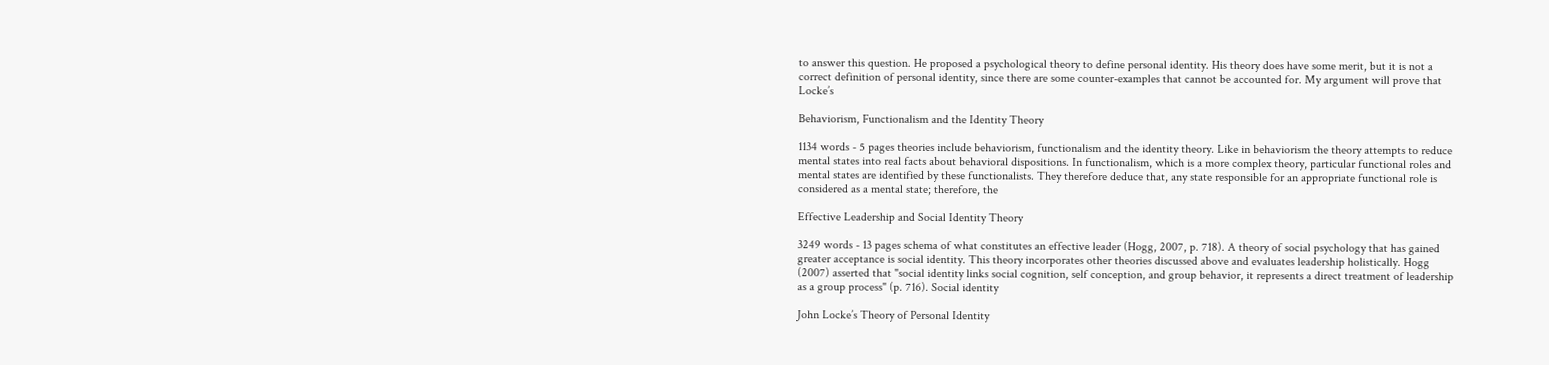to answer this question. He proposed a psychological theory to define personal identity. His theory does have some merit, but it is not a correct definition of personal identity, since there are some counter-examples that cannot be accounted for. My argument will prove that Locke’s

Behaviorism, Functionalism and the Identity Theory

1134 words - 5 pages theories include behaviorism, functionalism and the identity theory. Like in behaviorism the theory attempts to reduce mental states into real facts about behavioral dispositions. In functionalism, which is a more complex theory, particular functional roles and mental states are identified by these functionalists. They therefore deduce that, any state responsible for an appropriate functional role is considered as a mental state; therefore, the

Effective Leadership and Social Identity Theory

3249 words - 13 pages schema of what constitutes an effective leader (Hogg, 2007, p. 718). A theory of social psychology that has gained greater acceptance is social identity. This theory incorporates other theories discussed above and evaluates leadership holistically. Hogg (2007) asserted that "social identity links social cognition, self conception, and group behavior, it represents a direct treatment of leadership as a group process" (p. 716). Social identity

John Locke’s Theory of Personal Identity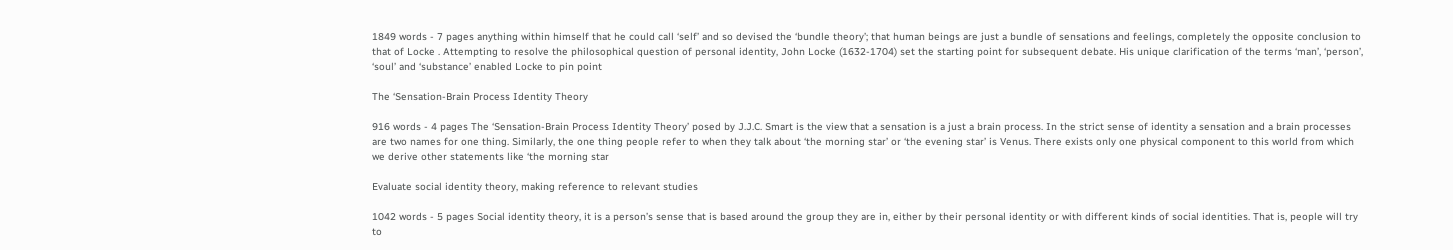1849 words - 7 pages anything within himself that he could call ‘self’ and so devised the ‘bundle theory’; that human beings are just a bundle of sensations and feelings, completely the opposite conclusion to that of Locke . Attempting to resolve the philosophical question of personal identity, John Locke (1632-1704) set the starting point for subsequent debate. His unique clarification of the terms ‘man’, ‘person’, ‘soul’ and ‘substance’ enabled Locke to pin point

The ‘Sensation-Brain Process Identity Theory

916 words - 4 pages The ‘Sensation-Brain Process Identity Theory’ posed by J.J.C. Smart is the view that a sensation is a just a brain process. In the strict sense of identity a sensation and a brain processes are two names for one thing. Similarly, the one thing people refer to when they talk about ‘the morning star’ or ‘the evening star’ is Venus. There exists only one physical component to this world from which we derive other statements like ‘the morning star

Evaluate social identity theory, making reference to relevant studies

1042 words - 5 pages Social identity theory, it is a person’s sense that is based around the group they are in, either by their personal identity or with different kinds of social identities. That is, people will try to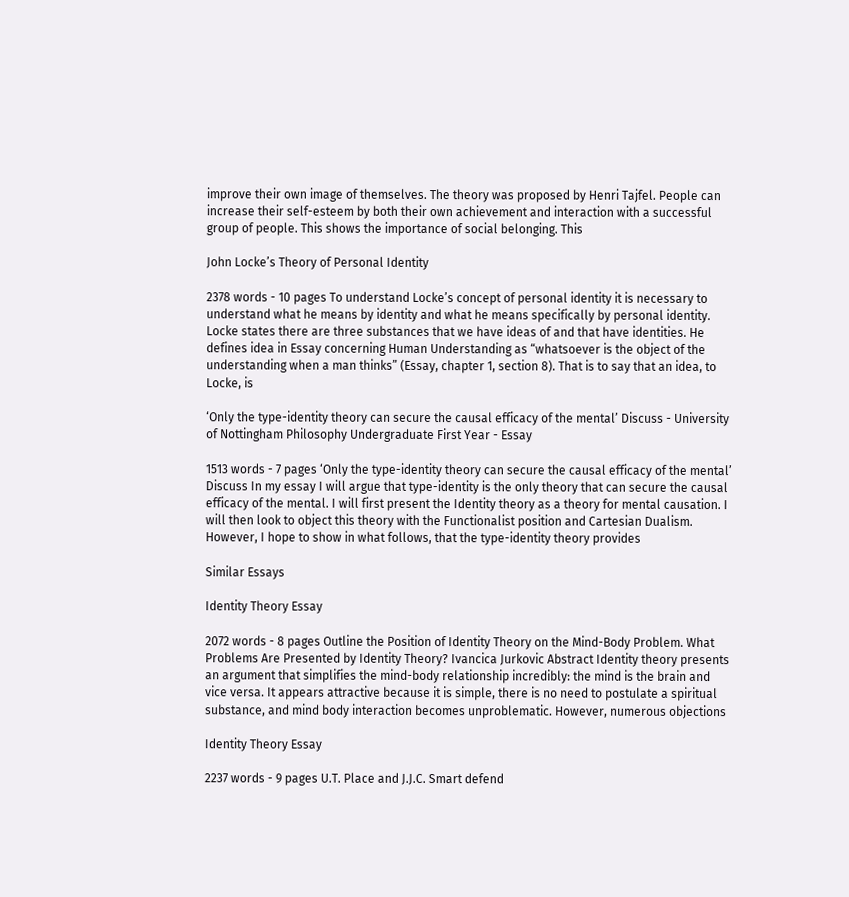improve their own image of themselves. The theory was proposed by Henri Tajfel. People can increase their self-esteem by both their own achievement and interaction with a successful group of people. This shows the importance of social belonging. This

John Locke’s Theory of Personal Identity

2378 words - 10 pages To understand Locke’s concept of personal identity it is necessary to understand what he means by identity and what he means specifically by personal identity. Locke states there are three substances that we have ideas of and that have identities. He defines idea in Essay concerning Human Understanding as “whatsoever is the object of the understanding when a man thinks” (Essay, chapter 1, section 8). That is to say that an idea, to Locke, is

‘Only the type-identity theory can secure the causal efficacy of the mental’ Discuss - University of Nottingham Philosophy Undergraduate First Year - Essay

1513 words - 7 pages ‘Only the type-identity theory can secure the causal efficacy of the mental’ Discuss In my essay I will argue that type-identity is the only theory that can secure the causal efficacy of the mental. I will first present the Identity theory as a theory for mental causation. I will then look to object this theory with the Functionalist position and Cartesian Dualism. However, I hope to show in what follows, that the type-identity theory provides

Similar Essays

Identity Theory Essay

2072 words - 8 pages Outline the Position of Identity Theory on the Mind-Body Problem. What Problems Are Presented by Identity Theory? Ivancica Jurkovic Abstract Identity theory presents an argument that simplifies the mind-body relationship incredibly: the mind is the brain and vice versa. It appears attractive because it is simple, there is no need to postulate a spiritual substance, and mind body interaction becomes unproblematic. However, numerous objections

Identity Theory Essay

2237 words - 9 pages U.T. Place and J.J.C. Smart defend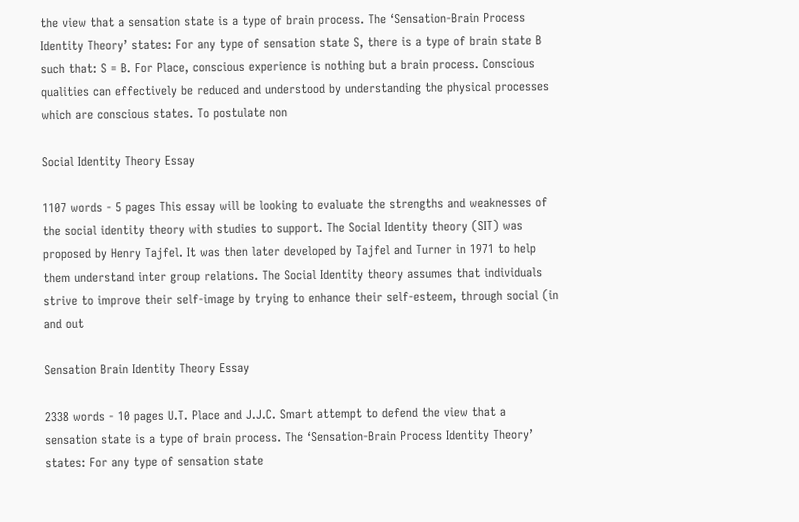the view that a sensation state is a type of brain process. The ‘Sensation-Brain Process Identity Theory’ states: For any type of sensation state S, there is a type of brain state B such that: S = B. For Place, conscious experience is nothing but a brain process. Conscious qualities can effectively be reduced and understood by understanding the physical processes which are conscious states. To postulate non

Social Identity Theory Essay

1107 words - 5 pages This essay will be looking to evaluate the strengths and weaknesses of the social identity theory with studies to support. The Social Identity theory (SIT) was proposed by Henry Tajfel. It was then later developed by Tajfel and Turner in 1971 to help them understand inter group relations. The Social Identity theory assumes that individuals strive to improve their self-image by trying to enhance their self-esteem, through social (in and out

Sensation Brain Identity Theory Essay

2338 words - 10 pages U.T. Place and J.J.C. Smart attempt to defend the view that a sensation state is a type of brain process. The ‘Sensation-Brain Process Identity Theory’ states: For any type of sensation state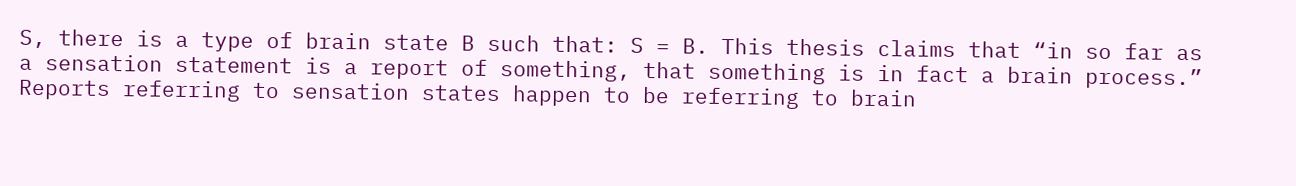S, there is a type of brain state B such that: S = B. This thesis claims that “in so far as a sensation statement is a report of something, that something is in fact a brain process.” Reports referring to sensation states happen to be referring to brain